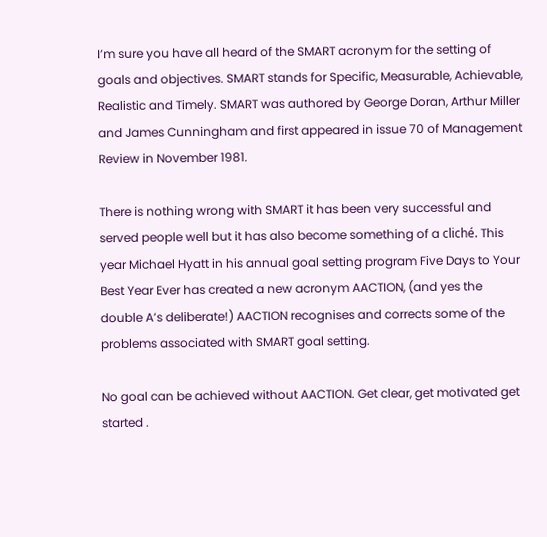I’m sure you have all heard of the SMART acronym for the setting of goals and objectives. SMART stands for Specific, Measurable, Achievable, Realistic and Timely. SMART was authored by George Doran, Arthur Miller and James Cunningham and first appeared in issue 70 of Management Review in November 1981.

There is nothing wrong with SMART it has been very successful and served people well but it has also become something of a cliché. This year Michael Hyatt in his annual goal setting program Five Days to Your Best Year Ever has created a new acronym AACTION, (and yes the double A’s deliberate!) AACTION recognises and corrects some of the problems associated with SMART goal setting.

No goal can be achieved without AACTION. Get clear, get motivated get started .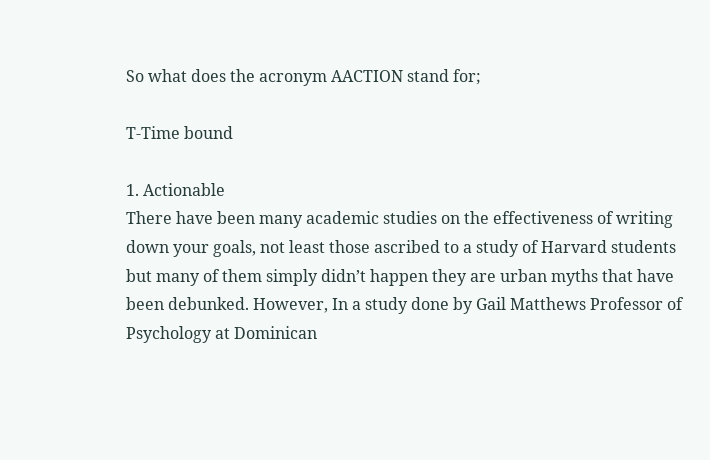So what does the acronym AACTION stand for;

T-Time bound

1. Actionable
There have been many academic studies on the effectiveness of writing down your goals, not least those ascribed to a study of Harvard students but many of them simply didn’t happen they are urban myths that have been debunked. However, In a study done by Gail Matthews Professor of Psychology at Dominican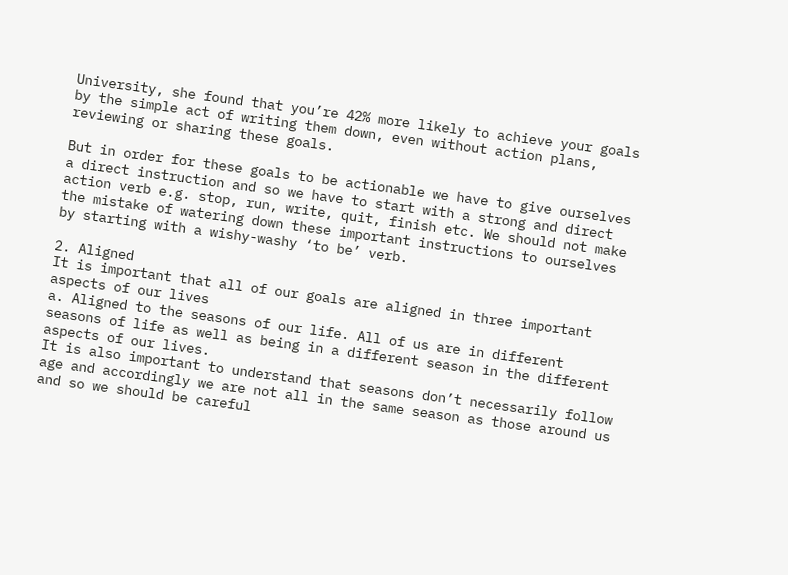University, she found that you’re 42% more likely to achieve your goals by the simple act of writing them down, even without action plans, reviewing or sharing these goals.

But in order for these goals to be actionable we have to give ourselves a direct instruction and so we have to start with a strong and direct action verb e.g. stop, run, write, quit, finish etc. We should not make the mistake of watering down these important instructions to ourselves by starting with a wishy-washy ‘to be’ verb.

2. Aligned
It is important that all of our goals are aligned in three important aspects of our lives
a. Aligned to the seasons of our life. All of us are in different seasons of life as well as being in a different season in the different aspects of our lives.
It is also important to understand that seasons don’t necessarily follow age and accordingly we are not all in the same season as those around us and so we should be careful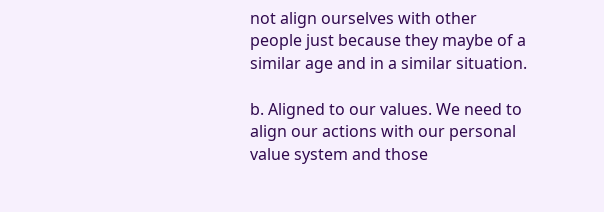not align ourselves with other people just because they maybe of a similar age and in a similar situation.

b. Aligned to our values. We need to align our actions with our personal value system and those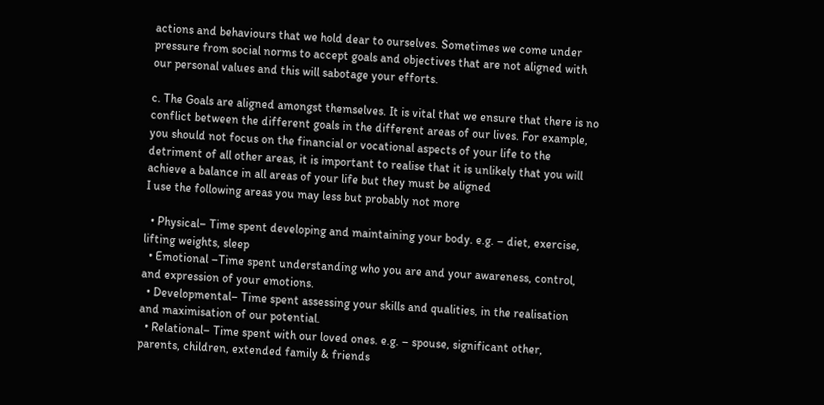actions and behaviours that we hold dear to ourselves. Sometimes we come under pressure from social norms to accept goals and objectives that are not aligned with our personal values and this will sabotage your efforts.

c. The Goals are aligned amongst themselves. It is vital that we ensure that there is no conflict between the different goals in the different areas of our lives. For example, you should not focus on the financial or vocational aspects of your life to the detriment of all other areas, it is important to realise that it is unlikely that you will achieve a balance in all areas of your life but they must be aligned
I use the following areas you may less but probably not more

  • Physical– Time spent developing and maintaining your body. e.g. – diet, exercise, lifting weights, sleep
  • Emotional –Time spent understanding who you are and your awareness, control, and expression of your emotions.
  • Developmental– Time spent assessing your skills and qualities, in the realisation and maximisation of our potential.
  • Relational– Time spent with our loved ones. e.g. – spouse, significant other, parents, children, extended family & friends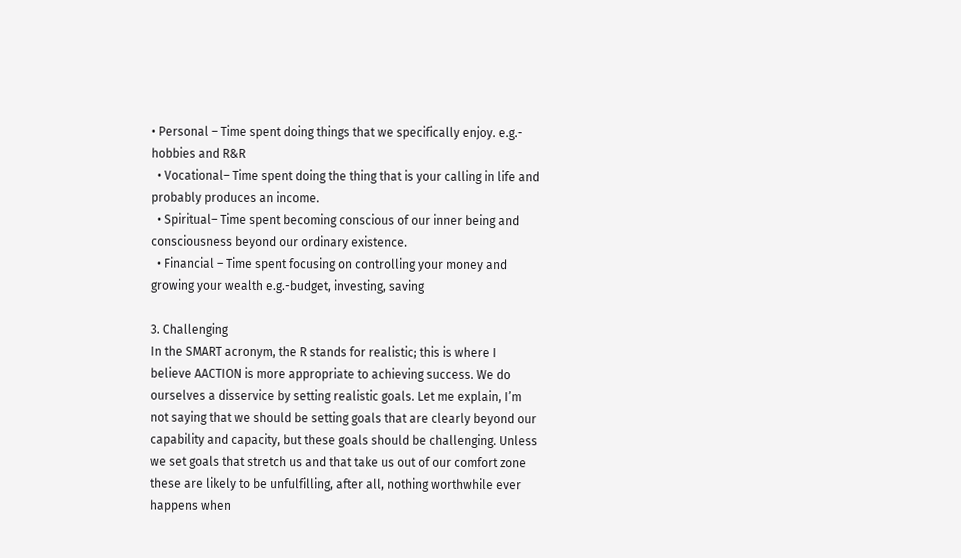• Personal – Time spent doing things that we specifically enjoy. e.g.- hobbies and R&R
  • Vocational– Time spent doing the thing that is your calling in life and probably produces an income.
  • Spiritual– Time spent becoming conscious of our inner being and consciousness beyond our ordinary existence.
  • Financial – Time spent focusing on controlling your money and growing your wealth e.g.-budget, investing, saving

3. Challenging
In the SMART acronym, the R stands for realistic; this is where I believe AACTION is more appropriate to achieving success. We do ourselves a disservice by setting realistic goals. Let me explain, I’m not saying that we should be setting goals that are clearly beyond our capability and capacity, but these goals should be challenging. Unless we set goals that stretch us and that take us out of our comfort zone these are likely to be unfulfilling, after all, nothing worthwhile ever happens when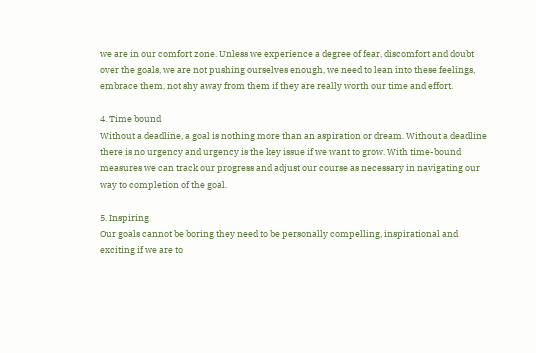we are in our comfort zone. Unless we experience a degree of fear, discomfort and doubt over the goals, we are not pushing ourselves enough, we need to lean into these feelings, embrace them, not shy away from them if they are really worth our time and effort.

4. Time bound
Without a deadline, a goal is nothing more than an aspiration or dream. Without a deadline there is no urgency and urgency is the key issue if we want to grow. With time-bound measures we can track our progress and adjust our course as necessary in navigating our way to completion of the goal.

5. Inspiring
Our goals cannot be boring they need to be personally compelling, inspirational and exciting if we are to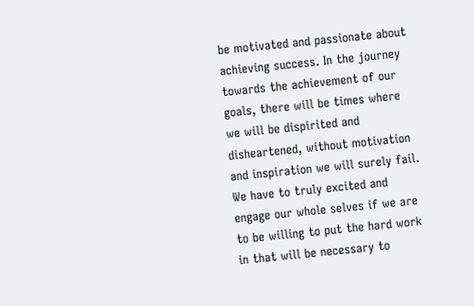be motivated and passionate about achieving success. In the journey towards the achievement of our goals, there will be times where we will be dispirited and disheartened, without motivation and inspiration we will surely fail. We have to truly excited and engage our whole selves if we are to be willing to put the hard work in that will be necessary to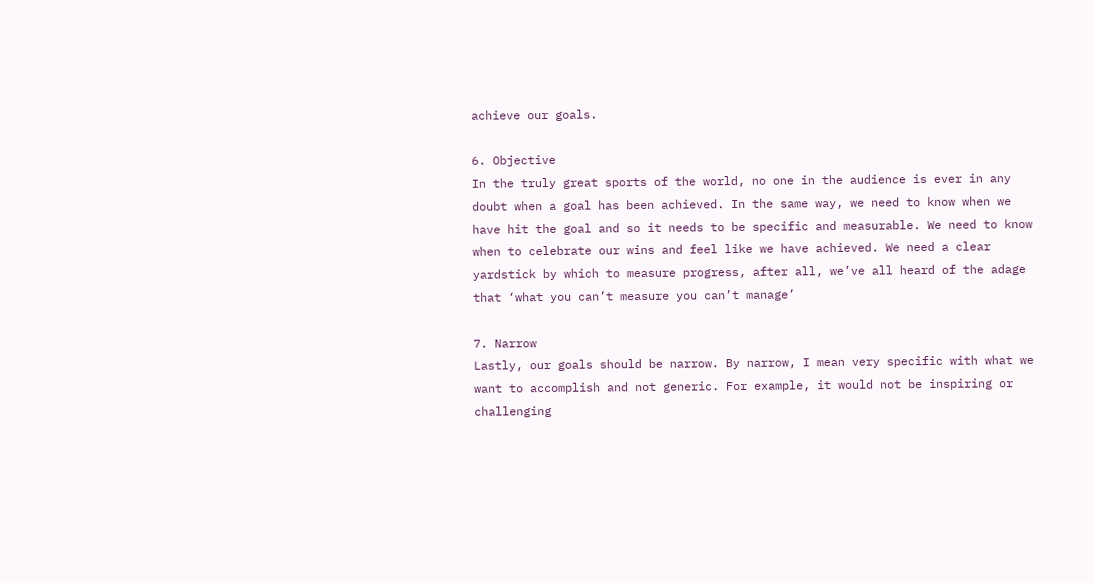achieve our goals.

6. Objective
In the truly great sports of the world, no one in the audience is ever in any doubt when a goal has been achieved. In the same way, we need to know when we have hit the goal and so it needs to be specific and measurable. We need to know when to celebrate our wins and feel like we have achieved. We need a clear yardstick by which to measure progress, after all, we’ve all heard of the adage that ‘what you can’t measure you can’t manage’

7. Narrow
Lastly, our goals should be narrow. By narrow, I mean very specific with what we want to accomplish and not generic. For example, it would not be inspiring or challenging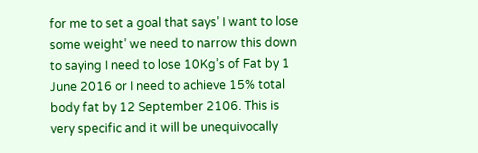for me to set a goal that says’ I want to lose some weight’ we need to narrow this down to saying I need to lose 10Kg’s of Fat by 1 June 2016 or I need to achieve 15% total body fat by 12 September 2106. This is very specific and it will be unequivocally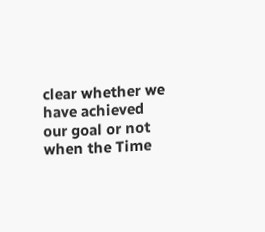clear whether we have achieved our goal or not when the Time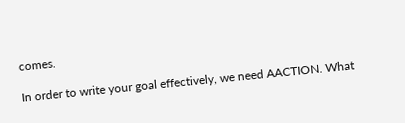comes.

In order to write your goal effectively, we need AACTION. What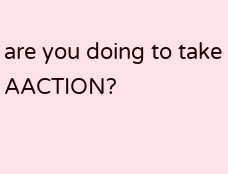are you doing to take AACTION?